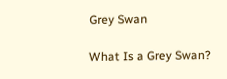Grey Swan

What Is a Grey Swan?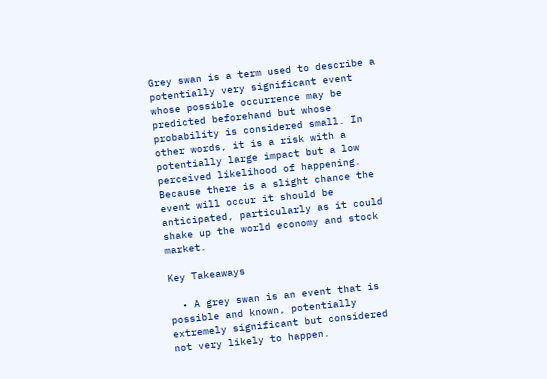Grey swan is a term used to describe a potentially very significant event whose possible occurrence may be predicted beforehand but whose probability is considered small. In other words, it is a risk with a potentially large impact but a low perceived likelihood of happening. Because there is a slight chance the event will occur it should be anticipated, particularly as it could shake up the world economy and stock market.

Key Takeaways

  • A grey swan is an event that is possible and known, potentially extremely significant but considered not very likely to happen.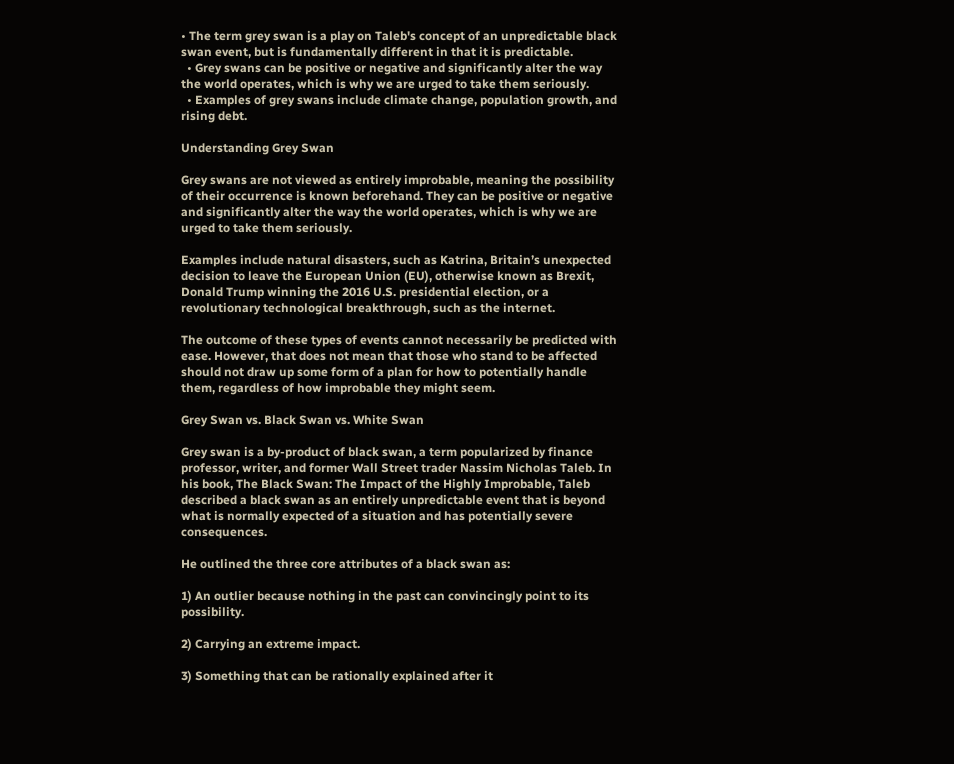• The term grey swan is a play on Taleb's concept of an unpredictable black swan event, but is fundamentally different in that it is predictable.
  • Grey swans can be positive or negative and significantly alter the way the world operates, which is why we are urged to take them seriously.
  • Examples of grey swans include climate change, population growth, and rising debt.

Understanding Grey Swan

Grey swans are not viewed as entirely improbable, meaning the possibility of their occurrence is known beforehand. They can be positive or negative and significantly alter the way the world operates, which is why we are urged to take them seriously.

Examples include natural disasters, such as Katrina, Britain’s unexpected decision to leave the European Union (EU), otherwise known as Brexit, Donald Trump winning the 2016 U.S. presidential election, or a revolutionary technological breakthrough, such as the internet.

The outcome of these types of events cannot necessarily be predicted with ease. However, that does not mean that those who stand to be affected should not draw up some form of a plan for how to potentially handle them, regardless of how improbable they might seem.

Grey Swan vs. Black Swan vs. White Swan

Grey swan is a by-product of black swan, a term popularized by finance professor, writer, and former Wall Street trader Nassim Nicholas Taleb. In his book, The Black Swan: The Impact of the Highly Improbable, Taleb described a black swan as an entirely unpredictable event that is beyond what is normally expected of a situation and has potentially severe consequences.

He outlined the three core attributes of a black swan as:

1) An outlier because nothing in the past can convincingly point to its possibility.

2) Carrying an extreme impact.

3) Something that can be rationally explained after it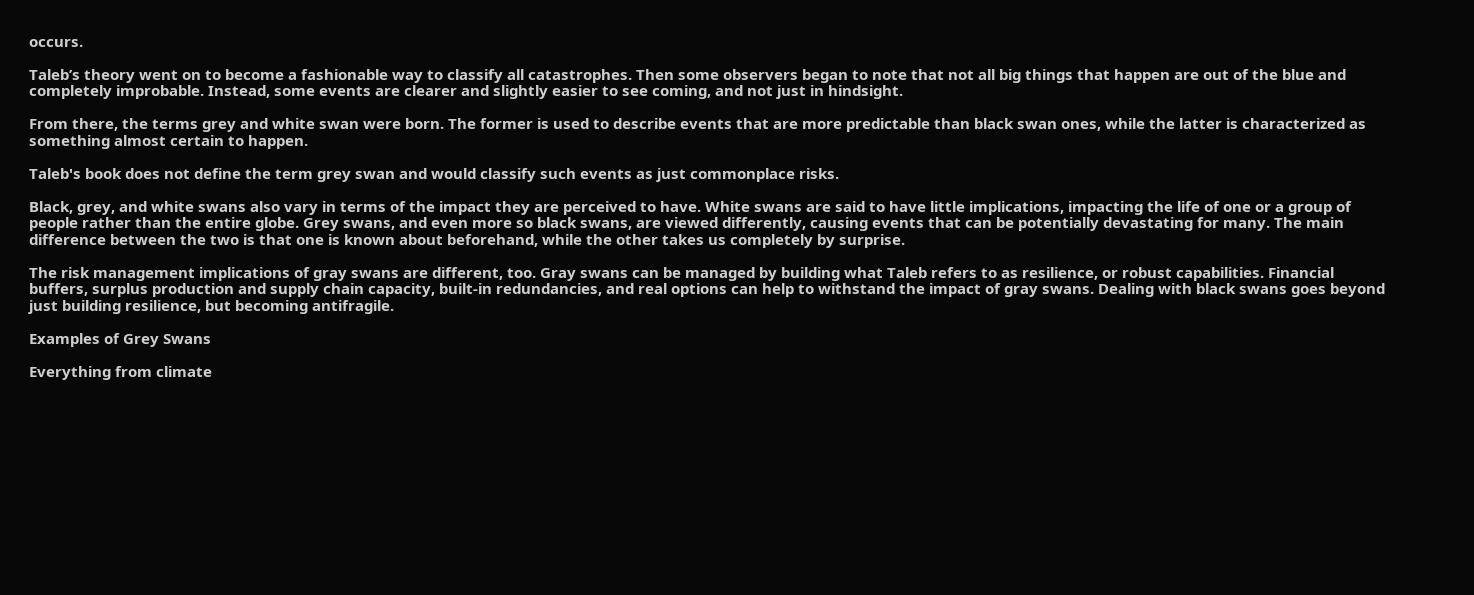occurs.

Taleb’s theory went on to become a fashionable way to classify all catastrophes. Then some observers began to note that not all big things that happen are out of the blue and completely improbable. Instead, some events are clearer and slightly easier to see coming, and not just in hindsight.

From there, the terms grey and white swan were born. The former is used to describe events that are more predictable than black swan ones, while the latter is characterized as something almost certain to happen.

Taleb's book does not define the term grey swan and would classify such events as just commonplace risks.

Black, grey, and white swans also vary in terms of the impact they are perceived to have. White swans are said to have little implications, impacting the life of one or a group of people rather than the entire globe. Grey swans, and even more so black swans, are viewed differently, causing events that can be potentially devastating for many. The main difference between the two is that one is known about beforehand, while the other takes us completely by surprise.

The risk management implications of gray swans are different, too. Gray swans can be managed by building what Taleb refers to as resilience, or robust capabilities. Financial buffers, surplus production and supply chain capacity, built-in redundancies, and real options can help to withstand the impact of gray swans. Dealing with black swans goes beyond just building resilience, but becoming antifragile.

Examples of Grey Swans

Everything from climate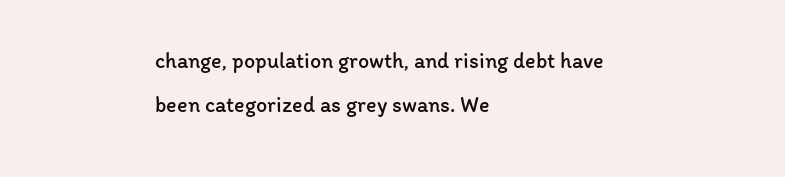change, population growth, and rising debt have been categorized as grey swans. We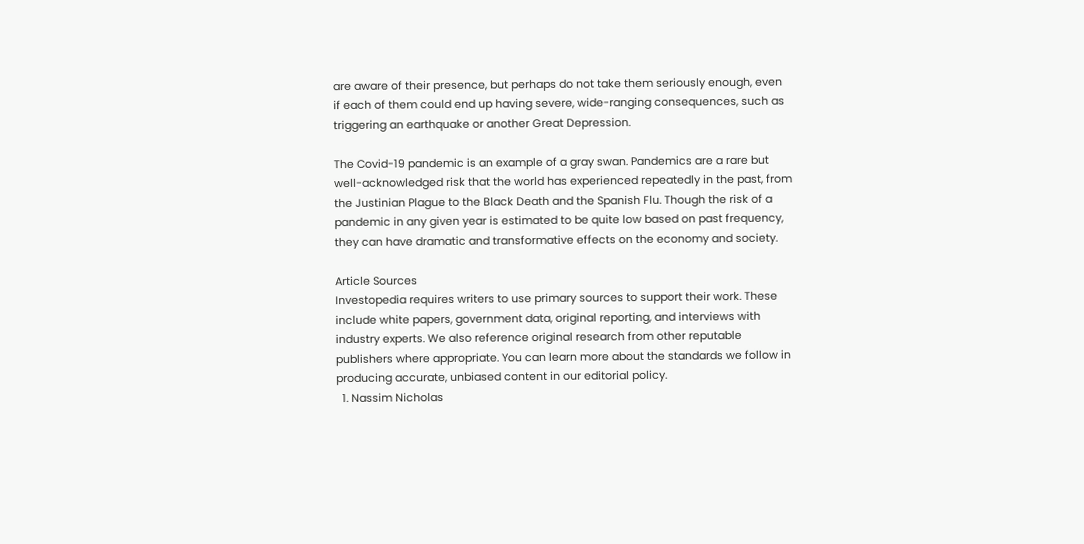are aware of their presence, but perhaps do not take them seriously enough, even if each of them could end up having severe, wide-ranging consequences, such as triggering an earthquake or another Great Depression.

The Covid-19 pandemic is an example of a gray swan. Pandemics are a rare but well-acknowledged risk that the world has experienced repeatedly in the past, from the Justinian Plague to the Black Death and the Spanish Flu. Though the risk of a pandemic in any given year is estimated to be quite low based on past frequency, they can have dramatic and transformative effects on the economy and society.

Article Sources
Investopedia requires writers to use primary sources to support their work. These include white papers, government data, original reporting, and interviews with industry experts. We also reference original research from other reputable publishers where appropriate. You can learn more about the standards we follow in producing accurate, unbiased content in our editorial policy.
  1. Nassim Nicholas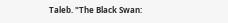Taleb. "The Black Swan: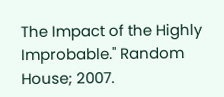The Impact of the Highly Improbable." Random House; 2007.